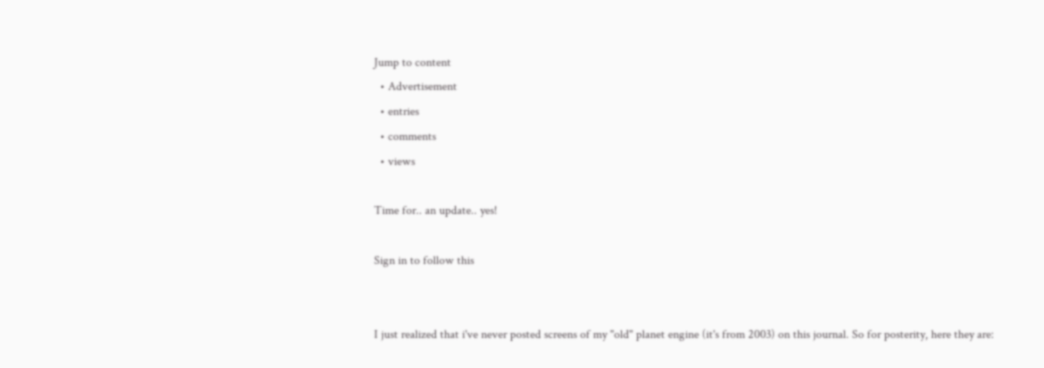Jump to content
  • Advertisement
  • entries
  • comments
  • views

Time for.. an update.. yes!

Sign in to follow this


I just realized that i've never posted screens of my "old" planet engine (it's from 2003) on this journal. So for posterity, here they are: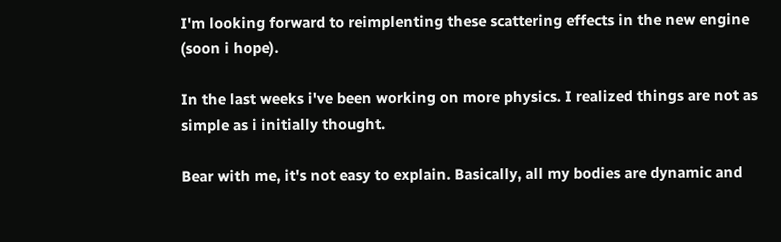I'm looking forward to reimplenting these scattering effects in the new engine (soon i hope).

In the last weeks i've been working on more physics. I realized things are not as simple as i initially thought.

Bear with me, it's not easy to explain. Basically, all my bodies are dynamic and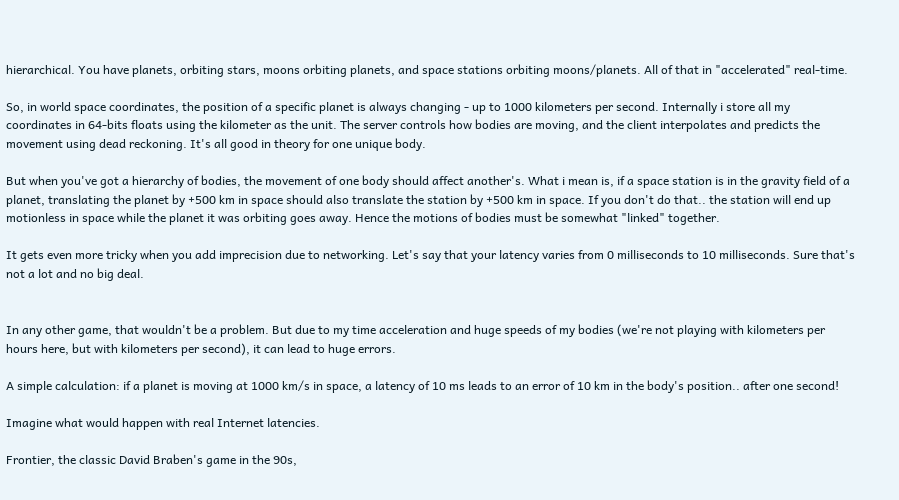hierarchical. You have planets, orbiting stars, moons orbiting planets, and space stations orbiting moons/planets. All of that in "accelerated" real-time.

So, in world space coordinates, the position of a specific planet is always changing - up to 1000 kilometers per second. Internally i store all my coordinates in 64-bits floats using the kilometer as the unit. The server controls how bodies are moving, and the client interpolates and predicts the movement using dead reckoning. It's all good in theory for one unique body.

But when you've got a hierarchy of bodies, the movement of one body should affect another's. What i mean is, if a space station is in the gravity field of a planet, translating the planet by +500 km in space should also translate the station by +500 km in space. If you don't do that.. the station will end up motionless in space while the planet it was orbiting goes away. Hence the motions of bodies must be somewhat "linked" together.

It gets even more tricky when you add imprecision due to networking. Let's say that your latency varies from 0 milliseconds to 10 milliseconds. Sure that's not a lot and no big deal.


In any other game, that wouldn't be a problem. But due to my time acceleration and huge speeds of my bodies (we're not playing with kilometers per hours here, but with kilometers per second), it can lead to huge errors.

A simple calculation: if a planet is moving at 1000 km/s in space, a latency of 10 ms leads to an error of 10 km in the body's position.. after one second!

Imagine what would happen with real Internet latencies.

Frontier, the classic David Braben's game in the 90s,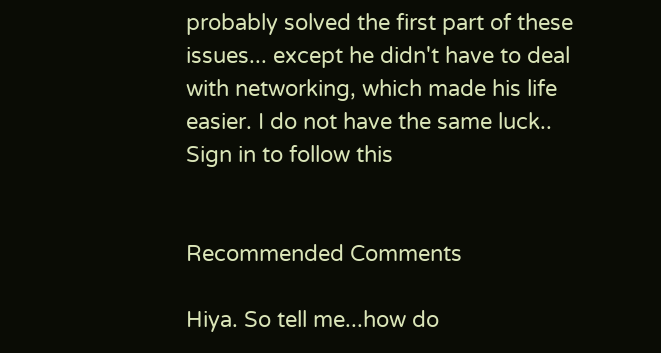probably solved the first part of these issues... except he didn't have to deal with networking, which made his life easier. I do not have the same luck..
Sign in to follow this


Recommended Comments

Hiya. So tell me...how do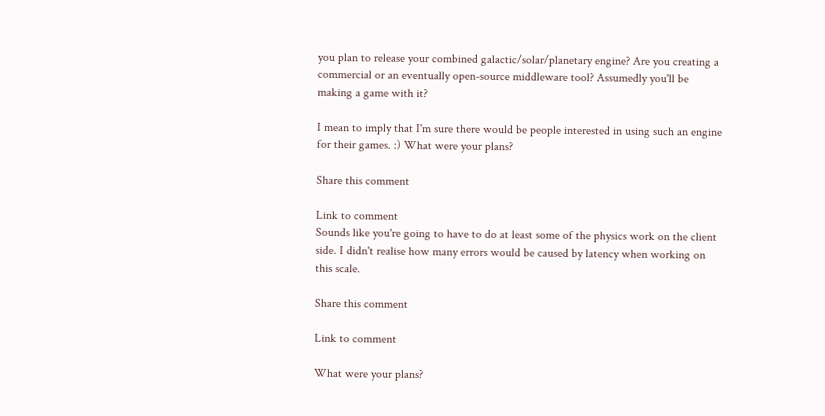you plan to release your combined galactic/solar/planetary engine? Are you creating a commercial or an eventually open-source middleware tool? Assumedly you'll be making a game with it?

I mean to imply that I'm sure there would be people interested in using such an engine for their games. :) What were your plans?

Share this comment

Link to comment
Sounds like you're going to have to do at least some of the physics work on the client side. I didn't realise how many errors would be caused by latency when working on this scale.

Share this comment

Link to comment

What were your plans?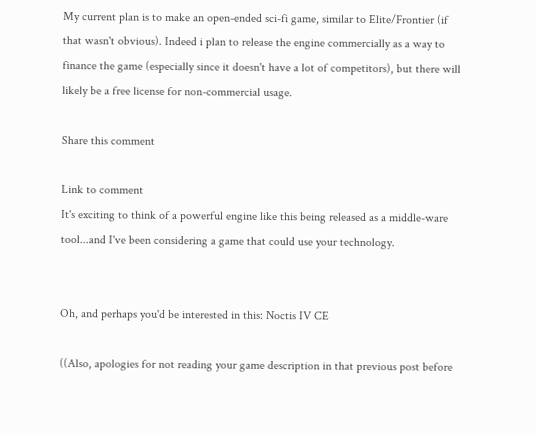My current plan is to make an open-ended sci-fi game, similar to Elite/Frontier (if that wasn't obvious). Indeed i plan to release the engine commercially as a way to finance the game (especially since it doesn't have a lot of competitors), but there will likely be a free license for non-commercial usage.

Share this comment

Link to comment
It's exciting to think of a powerful engine like this being released as a middle-ware tool...and I've been considering a game that could use your technology.


Oh, and perhaps you'd be interested in this: Noctis IV CE

((Also, apologies for not reading your game description in that previous post before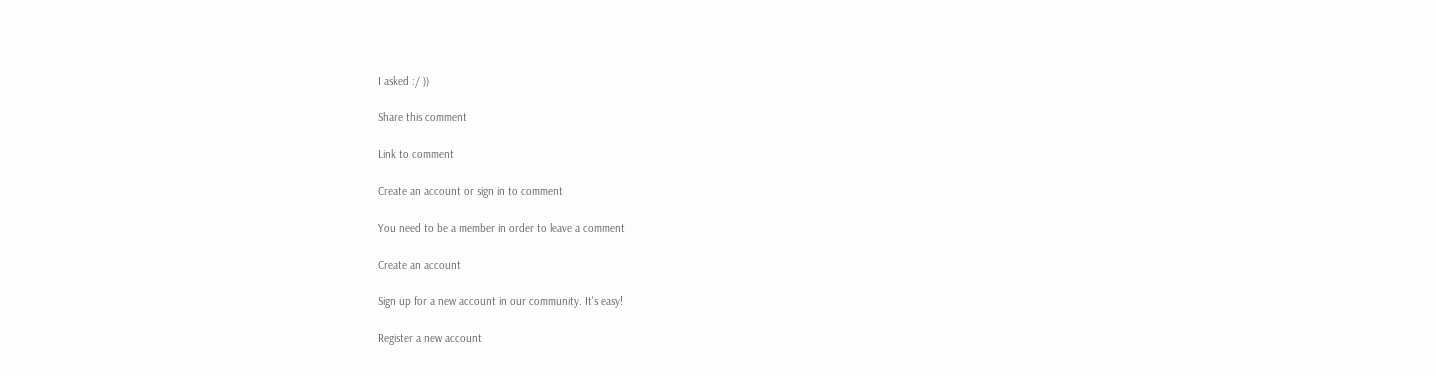I asked :/ ))

Share this comment

Link to comment

Create an account or sign in to comment

You need to be a member in order to leave a comment

Create an account

Sign up for a new account in our community. It's easy!

Register a new account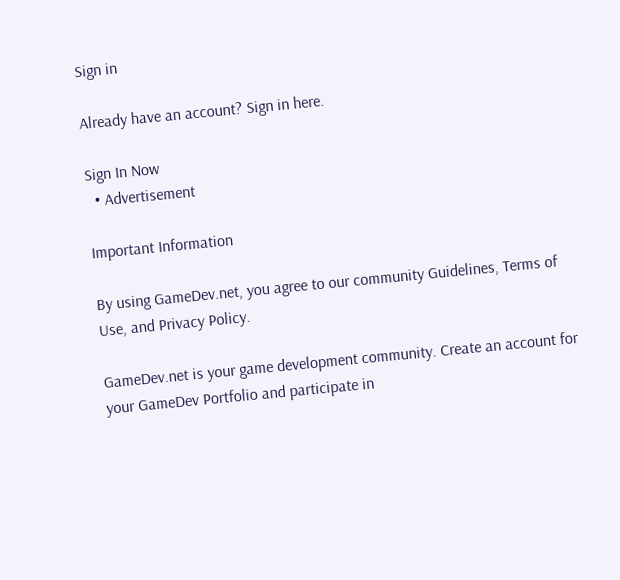Sign in

Already have an account? Sign in here.

Sign In Now
  • Advertisement

Important Information

By using GameDev.net, you agree to our community Guidelines, Terms of Use, and Privacy Policy.

GameDev.net is your game development community. Create an account for your GameDev Portfolio and participate in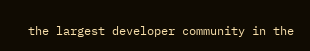the largest developer community in the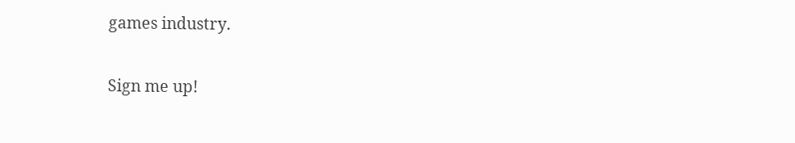games industry.

Sign me up!